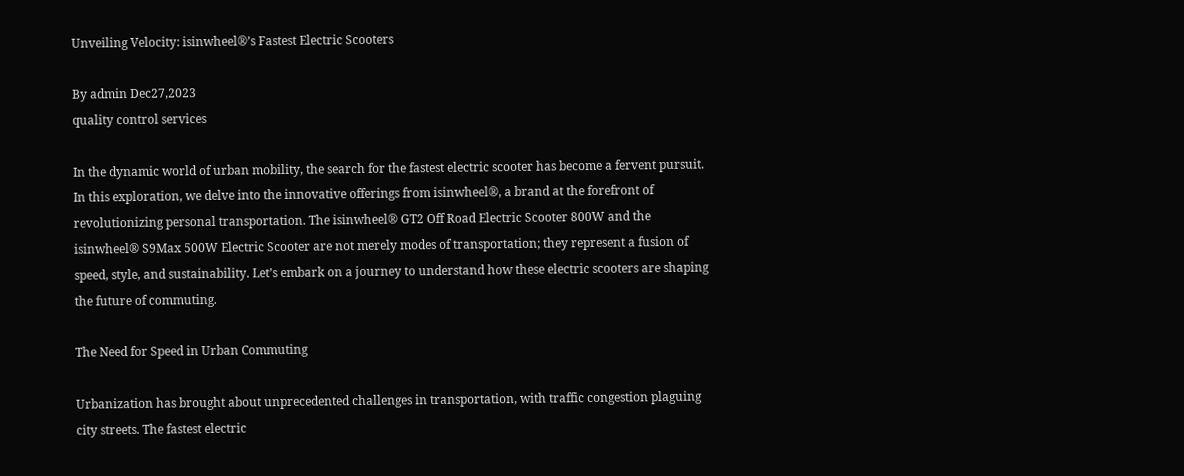Unveiling Velocity: isinwheel®’s Fastest Electric Scooters

By admin Dec27,2023
quality control services

In the dynamic world of urban mobility, the search for the fastest electric scooter has become a fervent pursuit. In this exploration, we delve into the innovative offerings from isinwheel®, a brand at the forefront of revolutionizing personal transportation. The isinwheel® GT2 Off Road Electric Scooter 800W and the isinwheel® S9Max 500W Electric Scooter are not merely modes of transportation; they represent a fusion of speed, style, and sustainability. Let’s embark on a journey to understand how these electric scooters are shaping the future of commuting.

The Need for Speed in Urban Commuting

Urbanization has brought about unprecedented challenges in transportation, with traffic congestion plaguing city streets. The fastest electric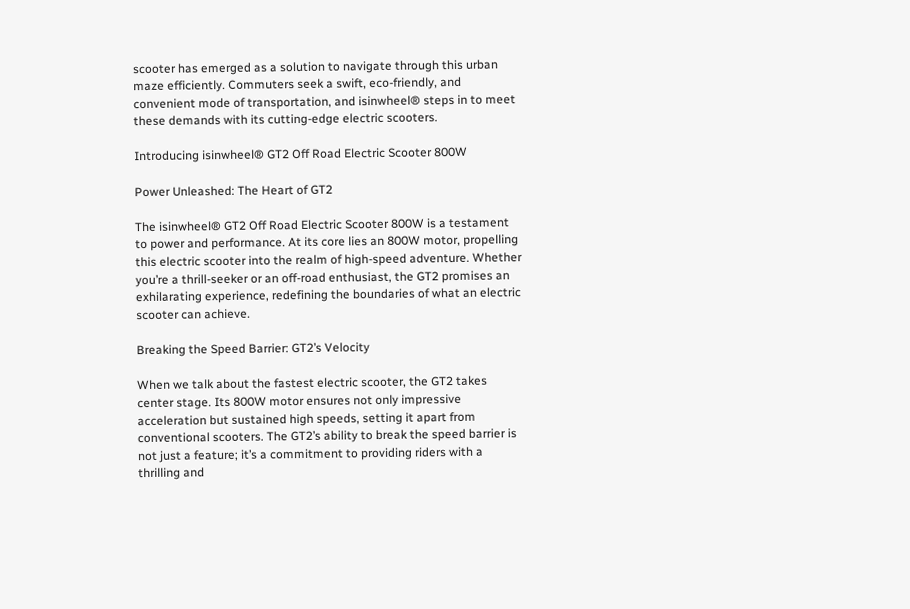scooter has emerged as a solution to navigate through this urban maze efficiently. Commuters seek a swift, eco-friendly, and convenient mode of transportation, and isinwheel® steps in to meet these demands with its cutting-edge electric scooters.

Introducing isinwheel® GT2 Off Road Electric Scooter 800W

Power Unleashed: The Heart of GT2

The isinwheel® GT2 Off Road Electric Scooter 800W is a testament to power and performance. At its core lies an 800W motor, propelling this electric scooter into the realm of high-speed adventure. Whether you’re a thrill-seeker or an off-road enthusiast, the GT2 promises an exhilarating experience, redefining the boundaries of what an electric scooter can achieve.

Breaking the Speed Barrier: GT2’s Velocity

When we talk about the fastest electric scooter, the GT2 takes center stage. Its 800W motor ensures not only impressive acceleration but sustained high speeds, setting it apart from conventional scooters. The GT2’s ability to break the speed barrier is not just a feature; it’s a commitment to providing riders with a thrilling and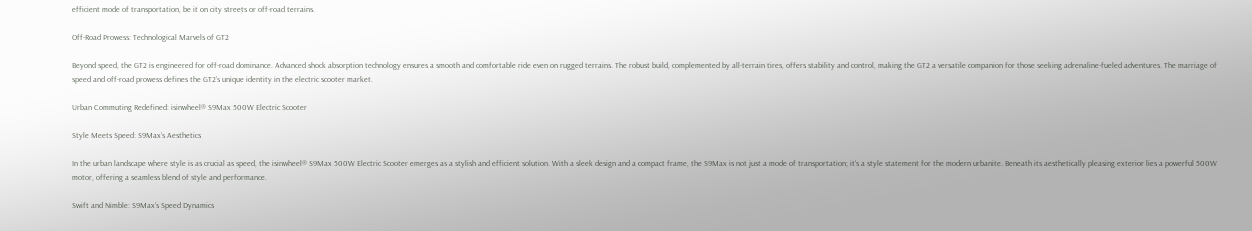efficient mode of transportation, be it on city streets or off-road terrains.

Off-Road Prowess: Technological Marvels of GT2

Beyond speed, the GT2 is engineered for off-road dominance. Advanced shock absorption technology ensures a smooth and comfortable ride even on rugged terrains. The robust build, complemented by all-terrain tires, offers stability and control, making the GT2 a versatile companion for those seeking adrenaline-fueled adventures. The marriage of speed and off-road prowess defines the GT2’s unique identity in the electric scooter market.

Urban Commuting Redefined: isinwheel® S9Max 500W Electric Scooter

Style Meets Speed: S9Max’s Aesthetics

In the urban landscape where style is as crucial as speed, the isinwheel® S9Max 500W Electric Scooter emerges as a stylish and efficient solution. With a sleek design and a compact frame, the S9Max is not just a mode of transportation; it’s a style statement for the modern urbanite. Beneath its aesthetically pleasing exterior lies a powerful 500W motor, offering a seamless blend of style and performance.

Swift and Nimble: S9Max’s Speed Dynamics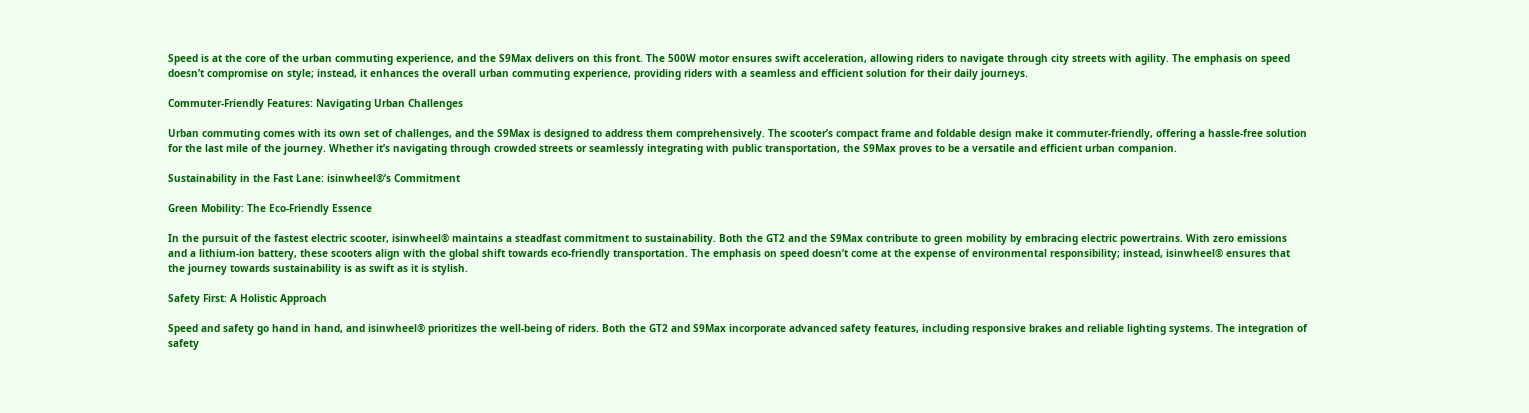Speed is at the core of the urban commuting experience, and the S9Max delivers on this front. The 500W motor ensures swift acceleration, allowing riders to navigate through city streets with agility. The emphasis on speed doesn’t compromise on style; instead, it enhances the overall urban commuting experience, providing riders with a seamless and efficient solution for their daily journeys.

Commuter-Friendly Features: Navigating Urban Challenges

Urban commuting comes with its own set of challenges, and the S9Max is designed to address them comprehensively. The scooter’s compact frame and foldable design make it commuter-friendly, offering a hassle-free solution for the last mile of the journey. Whether it’s navigating through crowded streets or seamlessly integrating with public transportation, the S9Max proves to be a versatile and efficient urban companion.

Sustainability in the Fast Lane: isinwheel®’s Commitment

Green Mobility: The Eco-Friendly Essence

In the pursuit of the fastest electric scooter, isinwheel® maintains a steadfast commitment to sustainability. Both the GT2 and the S9Max contribute to green mobility by embracing electric powertrains. With zero emissions and a lithium-ion battery, these scooters align with the global shift towards eco-friendly transportation. The emphasis on speed doesn’t come at the expense of environmental responsibility; instead, isinwheel® ensures that the journey towards sustainability is as swift as it is stylish.

Safety First: A Holistic Approach

Speed and safety go hand in hand, and isinwheel® prioritizes the well-being of riders. Both the GT2 and S9Max incorporate advanced safety features, including responsive brakes and reliable lighting systems. The integration of safety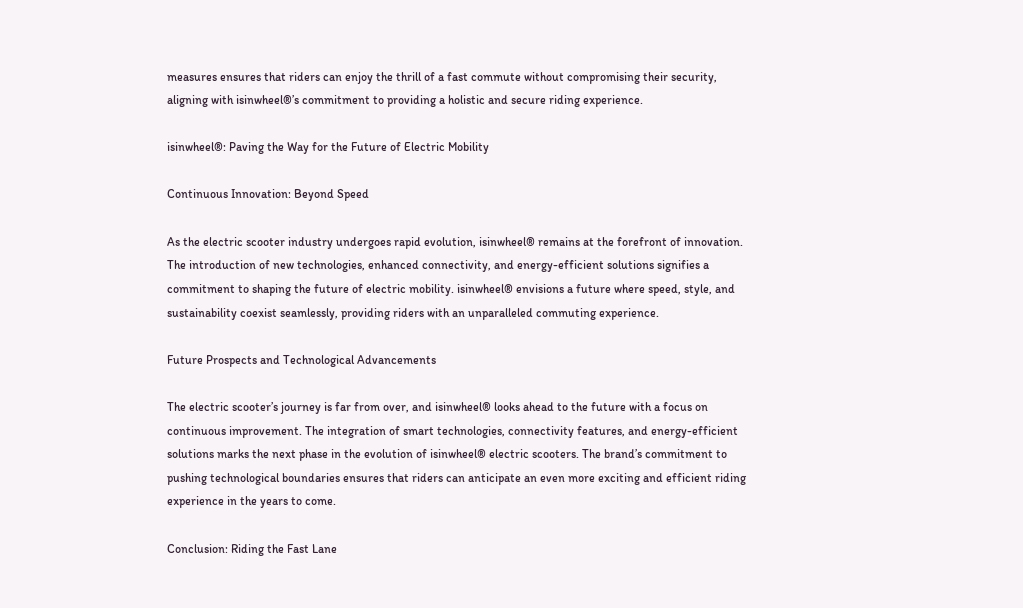measures ensures that riders can enjoy the thrill of a fast commute without compromising their security, aligning with isinwheel®’s commitment to providing a holistic and secure riding experience.

isinwheel®: Paving the Way for the Future of Electric Mobility

Continuous Innovation: Beyond Speed

As the electric scooter industry undergoes rapid evolution, isinwheel® remains at the forefront of innovation. The introduction of new technologies, enhanced connectivity, and energy-efficient solutions signifies a commitment to shaping the future of electric mobility. isinwheel® envisions a future where speed, style, and sustainability coexist seamlessly, providing riders with an unparalleled commuting experience.

Future Prospects and Technological Advancements

The electric scooter’s journey is far from over, and isinwheel® looks ahead to the future with a focus on continuous improvement. The integration of smart technologies, connectivity features, and energy-efficient solutions marks the next phase in the evolution of isinwheel® electric scooters. The brand’s commitment to pushing technological boundaries ensures that riders can anticipate an even more exciting and efficient riding experience in the years to come.

Conclusion: Riding the Fast Lane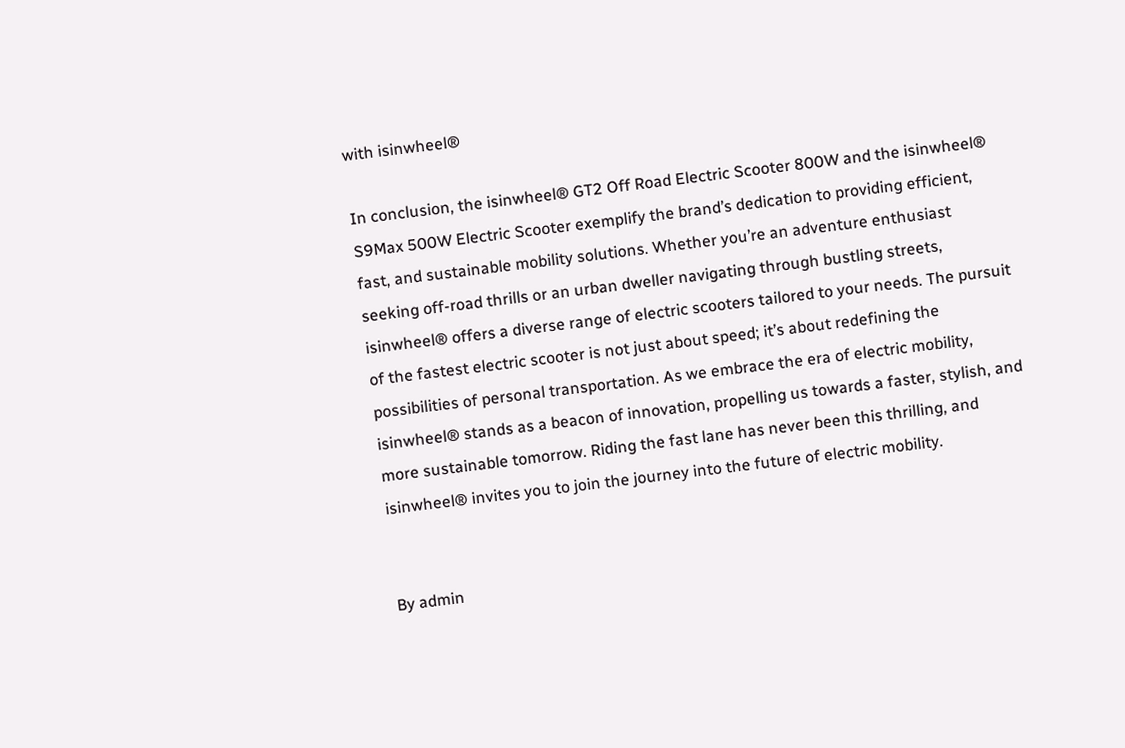with isinwheel®

In conclusion, the isinwheel® GT2 Off Road Electric Scooter 800W and the isinwheel® S9Max 500W Electric Scooter exemplify the brand’s dedication to providing efficient, fast, and sustainable mobility solutions. Whether you’re an adventure enthusiast seeking off-road thrills or an urban dweller navigating through bustling streets, isinwheel® offers a diverse range of electric scooters tailored to your needs. The pursuit of the fastest electric scooter is not just about speed; it’s about redefining the possibilities of personal transportation. As we embrace the era of electric mobility, isinwheel® stands as a beacon of innovation, propelling us towards a faster, stylish, and more sustainable tomorrow. Riding the fast lane has never been this thrilling, and isinwheel® invites you to join the journey into the future of electric mobility.


By admin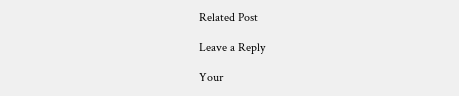Related Post

Leave a Reply

Your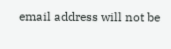email address will not be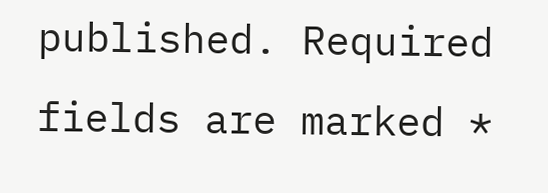published. Required fields are marked *